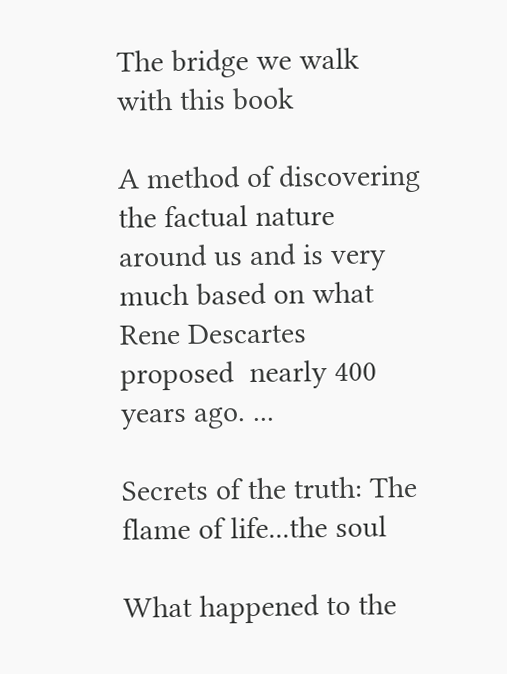The bridge we walk with this book

A method of discovering the factual nature around us and is very much based on what Rene Descartes proposed  nearly 400 years ago. ...

Secrets of the truth: The flame of life...the soul

What happened to the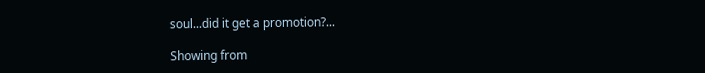soul...did it get a promotion?...

Showing from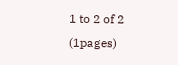1 to 2 of 2 (1pages)